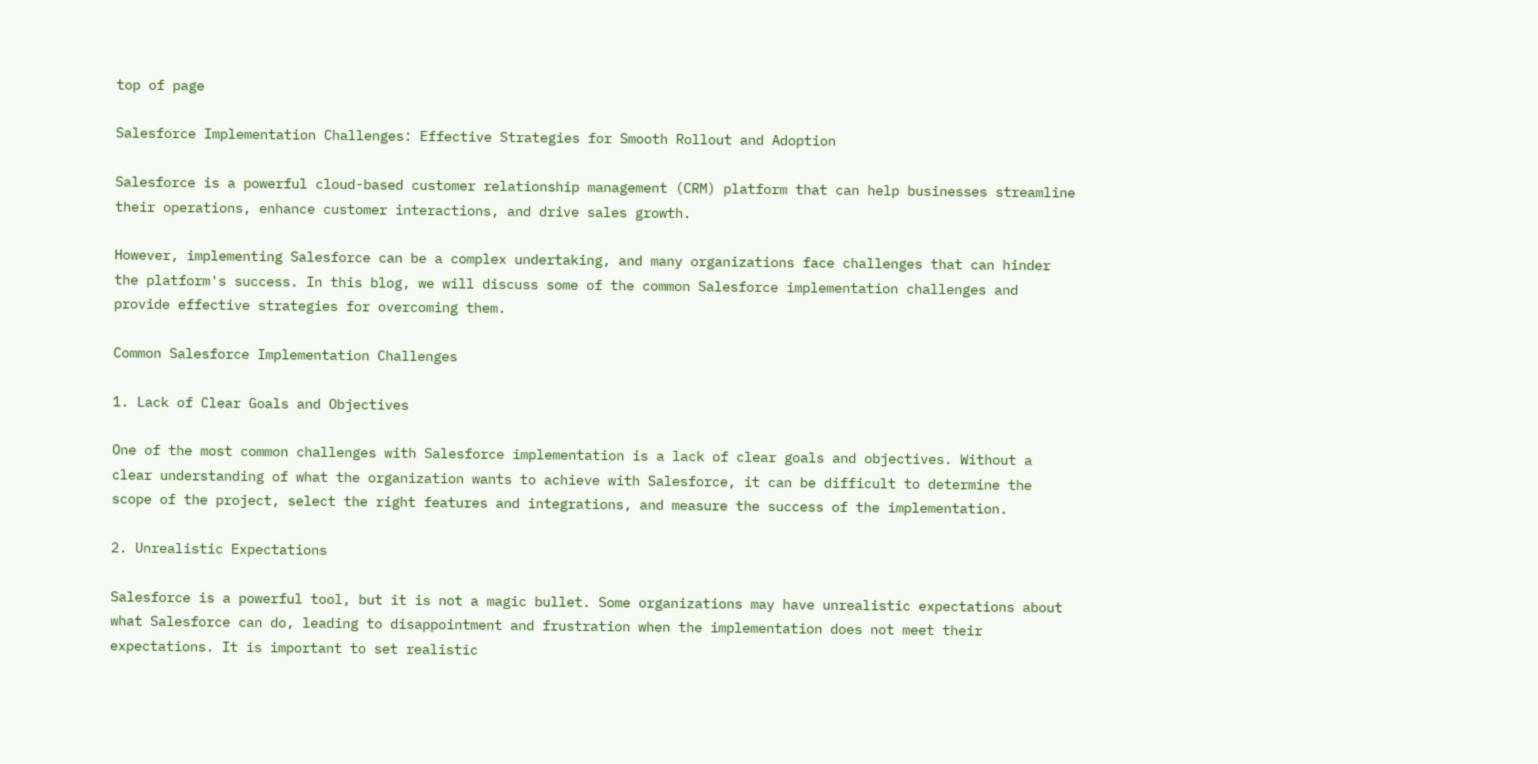top of page

Salesforce Implementation Challenges: Effective Strategies for Smooth Rollout and Adoption

Salesforce is a powerful cloud-based customer relationship management (CRM) platform that can help businesses streamline their operations, enhance customer interactions, and drive sales growth.

However, implementing Salesforce can be a complex undertaking, and many organizations face challenges that can hinder the platform's success. In this blog, we will discuss some of the common Salesforce implementation challenges and provide effective strategies for overcoming them.

Common Salesforce Implementation Challenges

1. Lack of Clear Goals and Objectives

One of the most common challenges with Salesforce implementation is a lack of clear goals and objectives. Without a clear understanding of what the organization wants to achieve with Salesforce, it can be difficult to determine the scope of the project, select the right features and integrations, and measure the success of the implementation.

2. Unrealistic Expectations

Salesforce is a powerful tool, but it is not a magic bullet. Some organizations may have unrealistic expectations about what Salesforce can do, leading to disappointment and frustration when the implementation does not meet their expectations. It is important to set realistic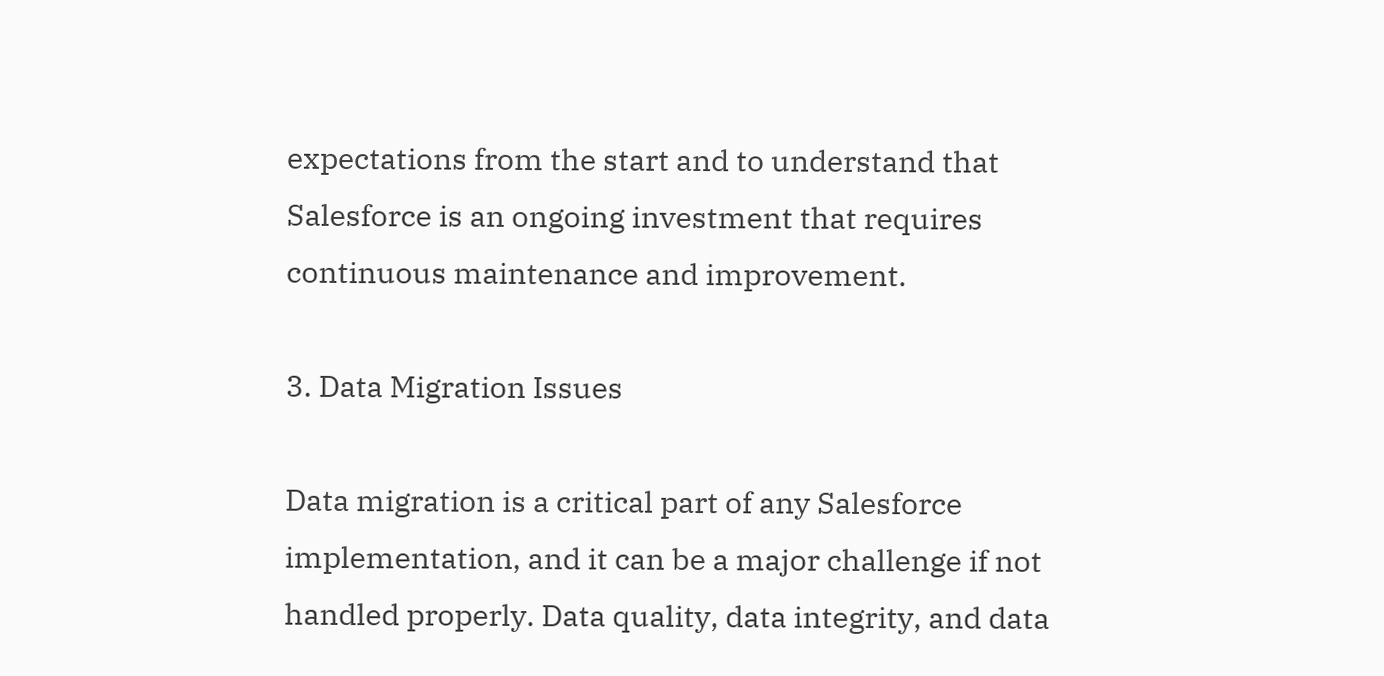expectations from the start and to understand that Salesforce is an ongoing investment that requires continuous maintenance and improvement.

3. Data Migration Issues

Data migration is a critical part of any Salesforce implementation, and it can be a major challenge if not handled properly. Data quality, data integrity, and data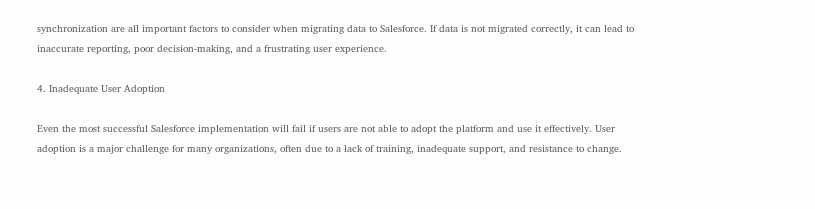synchronization are all important factors to consider when migrating data to Salesforce. If data is not migrated correctly, it can lead to inaccurate reporting, poor decision-making, and a frustrating user experience.

4. Inadequate User Adoption

Even the most successful Salesforce implementation will fail if users are not able to adopt the platform and use it effectively. User adoption is a major challenge for many organizations, often due to a lack of training, inadequate support, and resistance to change.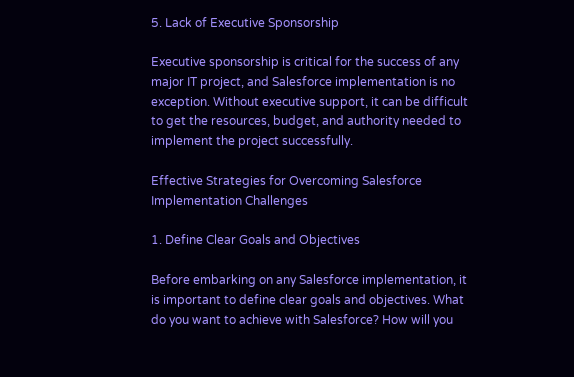5. Lack of Executive Sponsorship

Executive sponsorship is critical for the success of any major IT project, and Salesforce implementation is no exception. Without executive support, it can be difficult to get the resources, budget, and authority needed to implement the project successfully.

Effective Strategies for Overcoming Salesforce Implementation Challenges

1. Define Clear Goals and Objectives

Before embarking on any Salesforce implementation, it is important to define clear goals and objectives. What do you want to achieve with Salesforce? How will you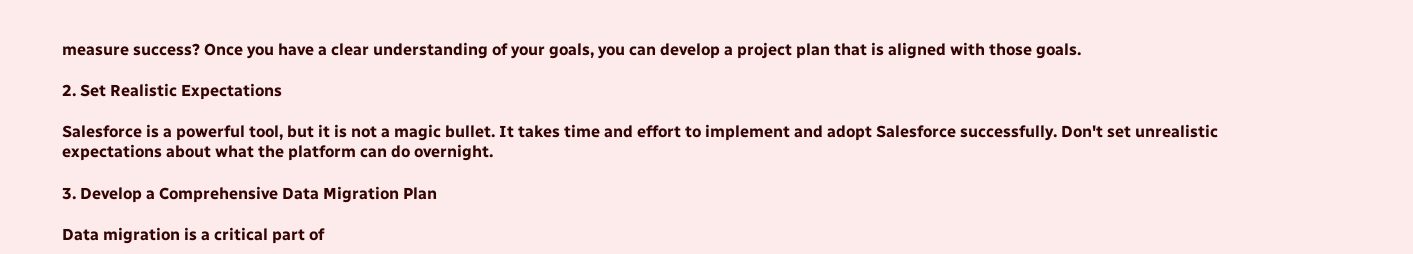measure success? Once you have a clear understanding of your goals, you can develop a project plan that is aligned with those goals.

2. Set Realistic Expectations

Salesforce is a powerful tool, but it is not a magic bullet. It takes time and effort to implement and adopt Salesforce successfully. Don't set unrealistic expectations about what the platform can do overnight.

3. Develop a Comprehensive Data Migration Plan

Data migration is a critical part of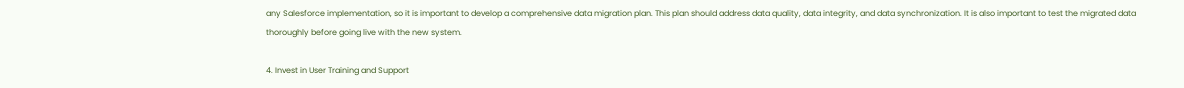any Salesforce implementation, so it is important to develop a comprehensive data migration plan. This plan should address data quality, data integrity, and data synchronization. It is also important to test the migrated data thoroughly before going live with the new system.

4. Invest in User Training and Support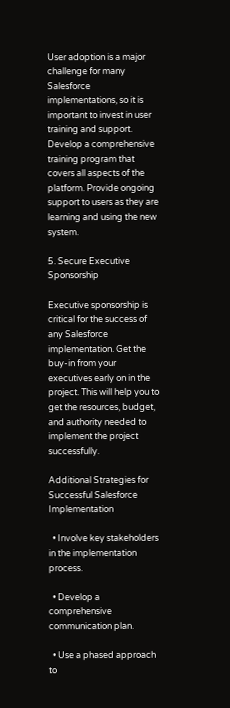User adoption is a major challenge for many Salesforce implementations, so it is important to invest in user training and support. Develop a comprehensive training program that covers all aspects of the platform. Provide ongoing support to users as they are learning and using the new system.

5. Secure Executive Sponsorship

Executive sponsorship is critical for the success of any Salesforce implementation. Get the buy-in from your executives early on in the project. This will help you to get the resources, budget, and authority needed to implement the project successfully.

Additional Strategies for Successful Salesforce Implementation

  • Involve key stakeholders in the implementation process.

  • Develop a comprehensive communication plan.

  • Use a phased approach to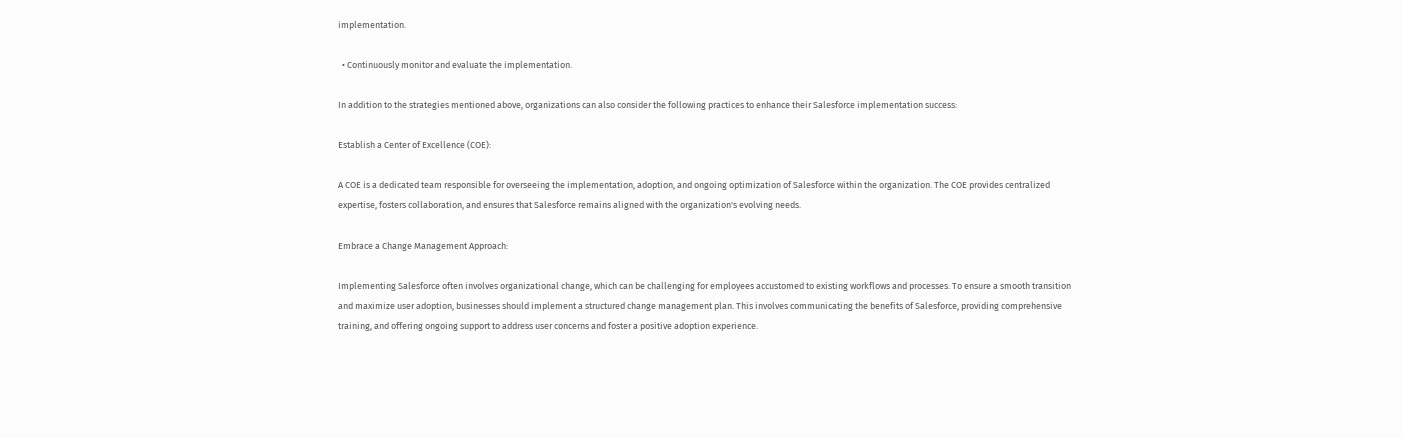implementation.

  • Continuously monitor and evaluate the implementation.

In addition to the strategies mentioned above, organizations can also consider the following practices to enhance their Salesforce implementation success:

Establish a Center of Excellence (COE):

A COE is a dedicated team responsible for overseeing the implementation, adoption, and ongoing optimization of Salesforce within the organization. The COE provides centralized expertise, fosters collaboration, and ensures that Salesforce remains aligned with the organization's evolving needs.

Embrace a Change Management Approach:

Implementing Salesforce often involves organizational change, which can be challenging for employees accustomed to existing workflows and processes. To ensure a smooth transition and maximize user adoption, businesses should implement a structured change management plan. This involves communicating the benefits of Salesforce, providing comprehensive training, and offering ongoing support to address user concerns and foster a positive adoption experience.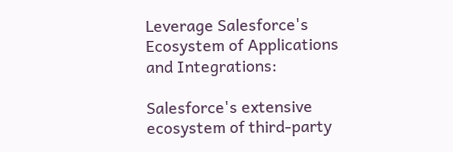Leverage Salesforce's Ecosystem of Applications and Integrations:

Salesforce's extensive ecosystem of third-party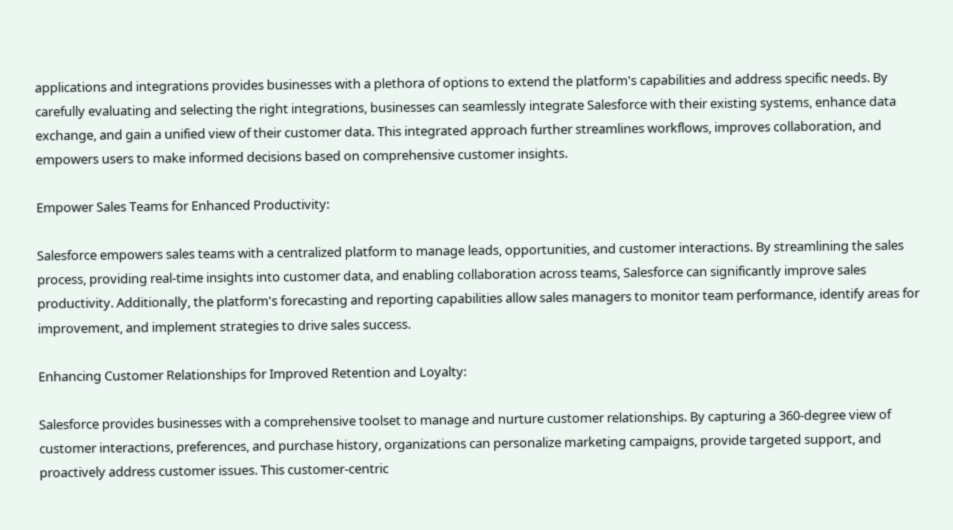applications and integrations provides businesses with a plethora of options to extend the platform's capabilities and address specific needs. By carefully evaluating and selecting the right integrations, businesses can seamlessly integrate Salesforce with their existing systems, enhance data exchange, and gain a unified view of their customer data. This integrated approach further streamlines workflows, improves collaboration, and empowers users to make informed decisions based on comprehensive customer insights.

Empower Sales Teams for Enhanced Productivity:

Salesforce empowers sales teams with a centralized platform to manage leads, opportunities, and customer interactions. By streamlining the sales process, providing real-time insights into customer data, and enabling collaboration across teams, Salesforce can significantly improve sales productivity. Additionally, the platform's forecasting and reporting capabilities allow sales managers to monitor team performance, identify areas for improvement, and implement strategies to drive sales success.

Enhancing Customer Relationships for Improved Retention and Loyalty:

Salesforce provides businesses with a comprehensive toolset to manage and nurture customer relationships. By capturing a 360-degree view of customer interactions, preferences, and purchase history, organizations can personalize marketing campaigns, provide targeted support, and proactively address customer issues. This customer-centric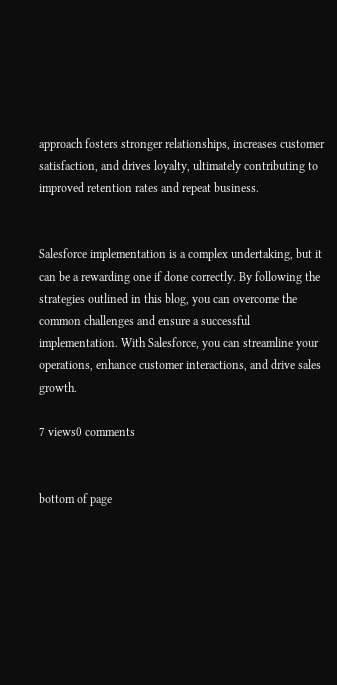approach fosters stronger relationships, increases customer satisfaction, and drives loyalty, ultimately contributing to improved retention rates and repeat business.


Salesforce implementation is a complex undertaking, but it can be a rewarding one if done correctly. By following the strategies outlined in this blog, you can overcome the common challenges and ensure a successful implementation. With Salesforce, you can streamline your operations, enhance customer interactions, and drive sales growth.

7 views0 comments


bottom of page